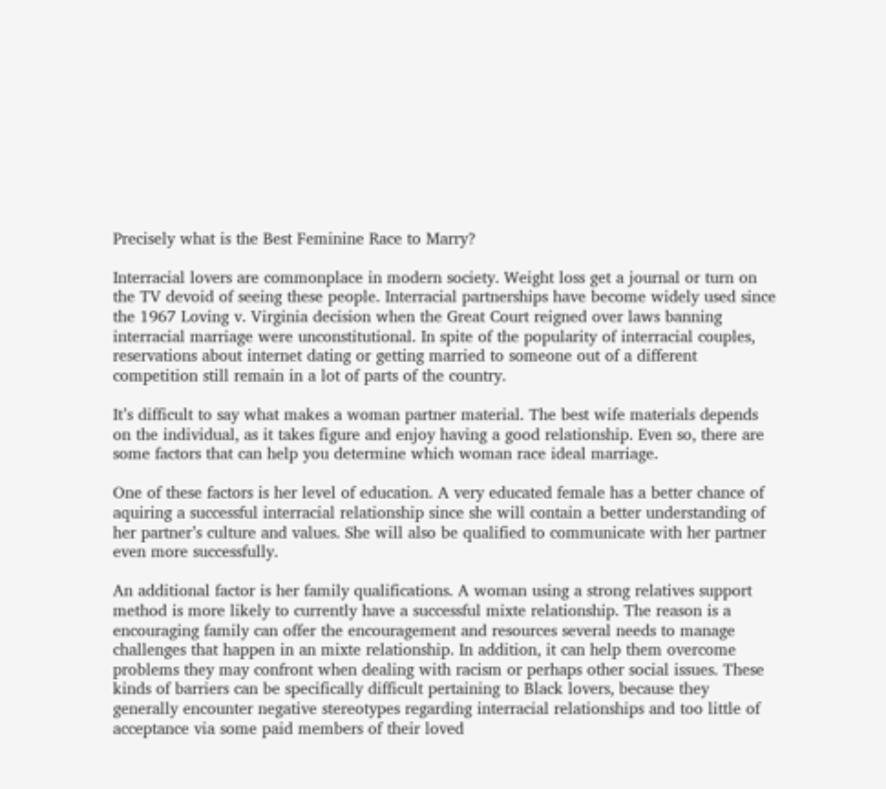Precisely what is the Best Feminine Race to Marry?

Interracial lovers are commonplace in modern society. Weight loss get a journal or turn on the TV devoid of seeing these people. Interracial partnerships have become widely used since the 1967 Loving v. Virginia decision when the Great Court reigned over laws banning interracial marriage were unconstitutional. In spite of the popularity of interracial couples, reservations about internet dating or getting married to someone out of a different competition still remain in a lot of parts of the country.

It’s difficult to say what makes a woman partner material. The best wife materials depends on the individual, as it takes figure and enjoy having a good relationship. Even so, there are some factors that can help you determine which woman race ideal marriage.

One of these factors is her level of education. A very educated female has a better chance of aquiring a successful interracial relationship since she will contain a better understanding of her partner’s culture and values. She will also be qualified to communicate with her partner even more successfully.

An additional factor is her family qualifications. A woman using a strong relatives support method is more likely to currently have a successful mixte relationship. The reason is a encouraging family can offer the encouragement and resources several needs to manage challenges that happen in an mixte relationship. In addition, it can help them overcome problems they may confront when dealing with racism or perhaps other social issues. These kinds of barriers can be specifically difficult pertaining to Black lovers, because they generally encounter negative stereotypes regarding interracial relationships and too little of acceptance via some paid members of their loved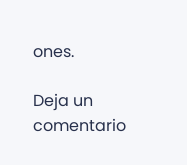ones.

Deja un comentario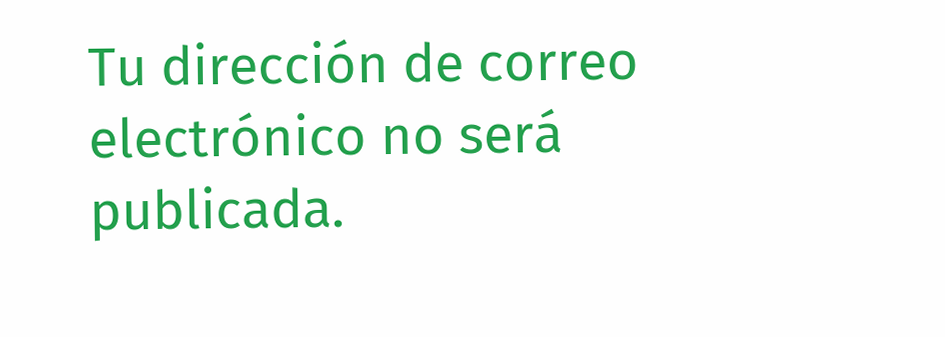Tu dirección de correo electrónico no será publicada.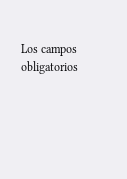Los campos obligatorios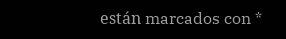están marcados con *